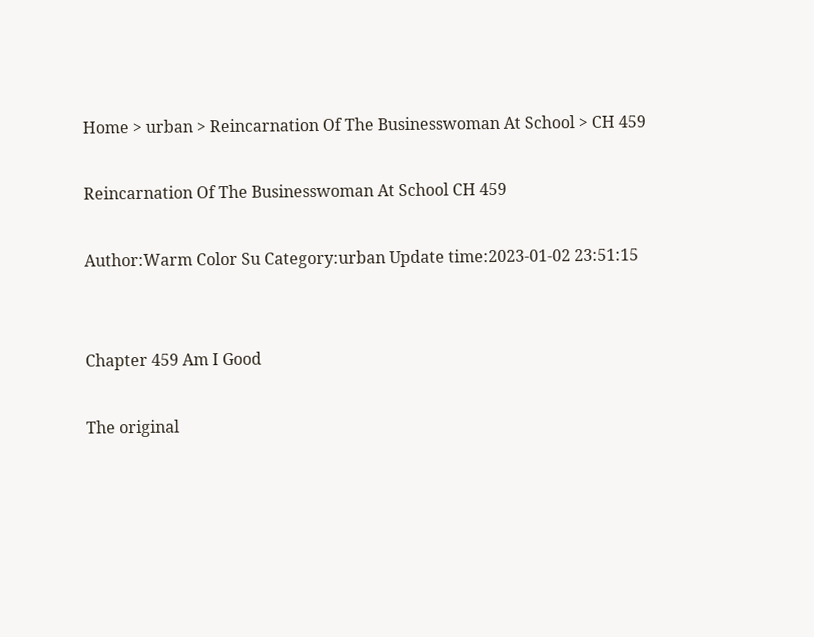Home > urban > Reincarnation Of The Businesswoman At School > CH 459

Reincarnation Of The Businesswoman At School CH 459

Author:Warm Color Su Category:urban Update time:2023-01-02 23:51:15


Chapter 459 Am I Good

The original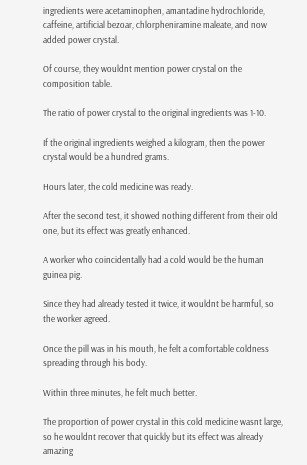ingredients were acetaminophen, amantadine hydrochloride, caffeine, artificial bezoar, chlorpheniramine maleate, and now added power crystal.

Of course, they wouldnt mention power crystal on the composition table.

The ratio of power crystal to the original ingredients was 1-10.

If the original ingredients weighed a kilogram, then the power crystal would be a hundred grams.

Hours later, the cold medicine was ready.

After the second test, it showed nothing different from their old one, but its effect was greatly enhanced.

A worker who coincidentally had a cold would be the human guinea pig.

Since they had already tested it twice, it wouldnt be harmful, so the worker agreed.

Once the pill was in his mouth, he felt a comfortable coldness spreading through his body.

Within three minutes, he felt much better.

The proportion of power crystal in this cold medicine wasnt large, so he wouldnt recover that quickly but its effect was already amazing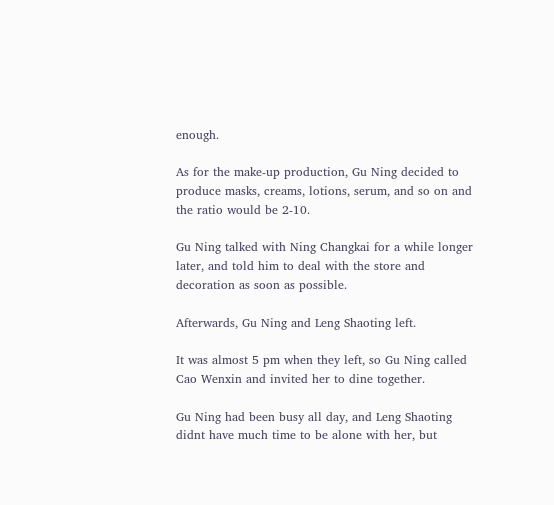enough.

As for the make-up production, Gu Ning decided to produce masks, creams, lotions, serum, and so on and the ratio would be 2-10.

Gu Ning talked with Ning Changkai for a while longer later, and told him to deal with the store and decoration as soon as possible.

Afterwards, Gu Ning and Leng Shaoting left.

It was almost 5 pm when they left, so Gu Ning called Cao Wenxin and invited her to dine together.

Gu Ning had been busy all day, and Leng Shaoting didnt have much time to be alone with her, but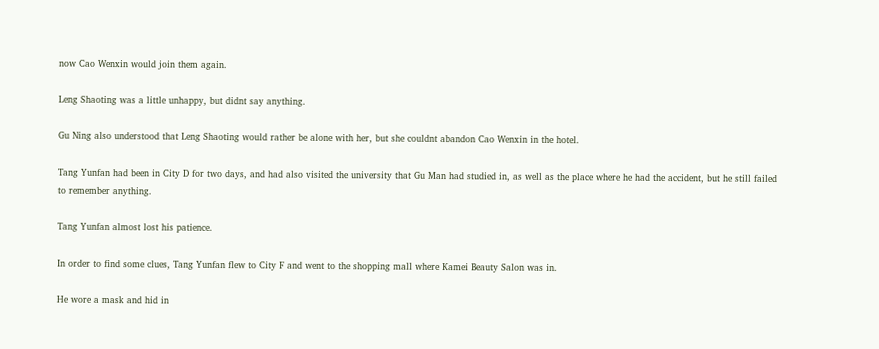now Cao Wenxin would join them again.

Leng Shaoting was a little unhappy, but didnt say anything.

Gu Ning also understood that Leng Shaoting would rather be alone with her, but she couldnt abandon Cao Wenxin in the hotel.

Tang Yunfan had been in City D for two days, and had also visited the university that Gu Man had studied in, as well as the place where he had the accident, but he still failed to remember anything.

Tang Yunfan almost lost his patience.

In order to find some clues, Tang Yunfan flew to City F and went to the shopping mall where Kamei Beauty Salon was in.

He wore a mask and hid in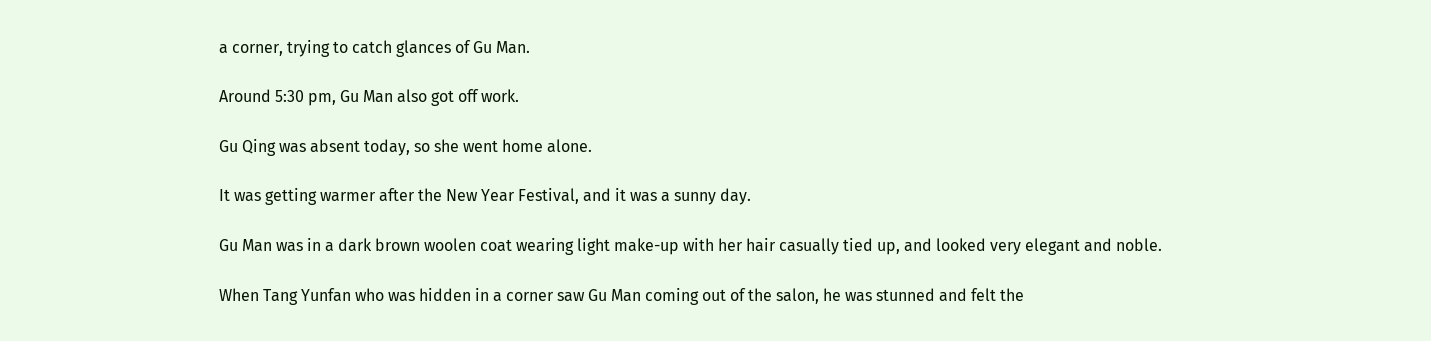a corner, trying to catch glances of Gu Man.

Around 5:30 pm, Gu Man also got off work.

Gu Qing was absent today, so she went home alone.

It was getting warmer after the New Year Festival, and it was a sunny day.

Gu Man was in a dark brown woolen coat wearing light make-up with her hair casually tied up, and looked very elegant and noble.

When Tang Yunfan who was hidden in a corner saw Gu Man coming out of the salon, he was stunned and felt the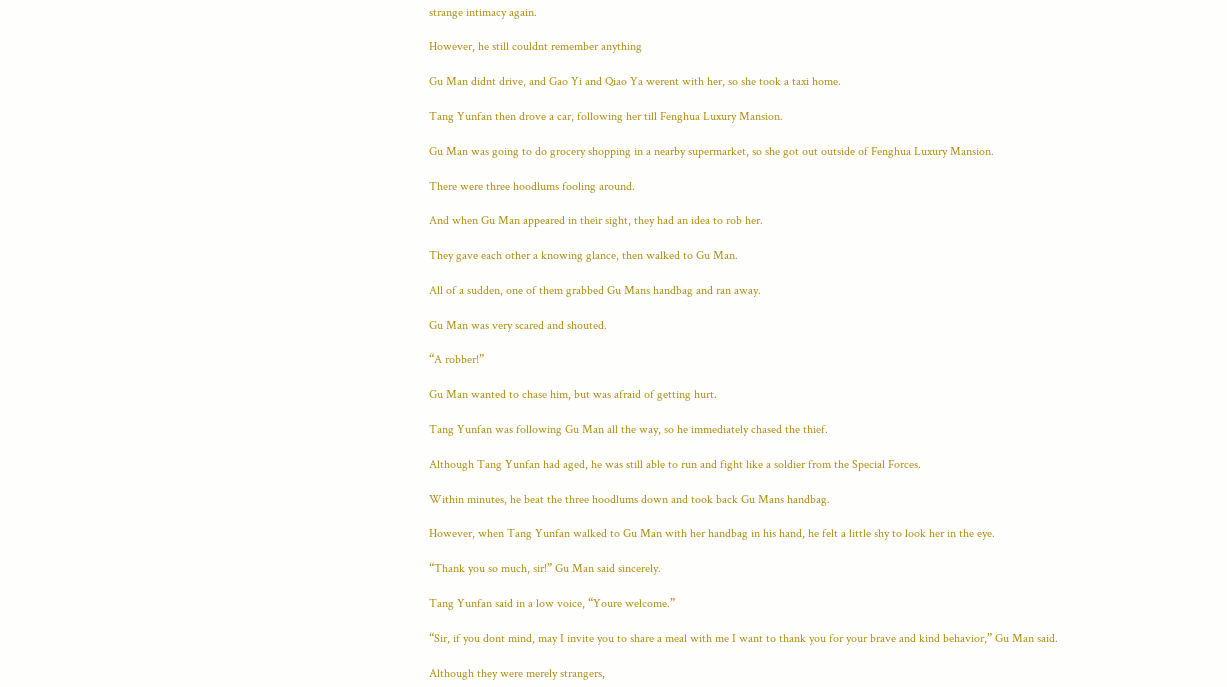strange intimacy again.

However, he still couldnt remember anything

Gu Man didnt drive, and Gao Yi and Qiao Ya werent with her, so she took a taxi home.

Tang Yunfan then drove a car, following her till Fenghua Luxury Mansion.

Gu Man was going to do grocery shopping in a nearby supermarket, so she got out outside of Fenghua Luxury Mansion.

There were three hoodlums fooling around.

And when Gu Man appeared in their sight, they had an idea to rob her.

They gave each other a knowing glance, then walked to Gu Man.

All of a sudden, one of them grabbed Gu Mans handbag and ran away.

Gu Man was very scared and shouted.

“A robber!”

Gu Man wanted to chase him, but was afraid of getting hurt.

Tang Yunfan was following Gu Man all the way, so he immediately chased the thief.

Although Tang Yunfan had aged, he was still able to run and fight like a soldier from the Special Forces.

Within minutes, he beat the three hoodlums down and took back Gu Mans handbag.

However, when Tang Yunfan walked to Gu Man with her handbag in his hand, he felt a little shy to look her in the eye.

“Thank you so much, sir!” Gu Man said sincerely.

Tang Yunfan said in a low voice, “Youre welcome.”

“Sir, if you dont mind, may I invite you to share a meal with me I want to thank you for your brave and kind behavior,” Gu Man said.

Although they were merely strangers,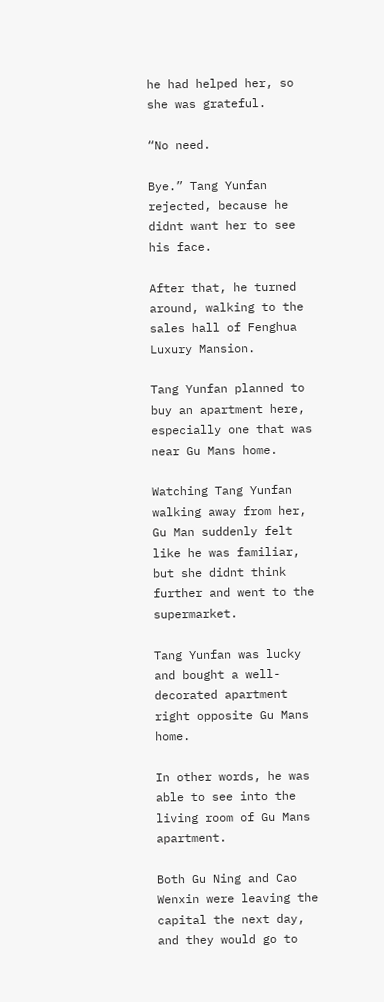he had helped her, so she was grateful.

“No need.

Bye.” Tang Yunfan rejected, because he didnt want her to see his face.

After that, he turned around, walking to the sales hall of Fenghua Luxury Mansion.

Tang Yunfan planned to buy an apartment here, especially one that was near Gu Mans home.

Watching Tang Yunfan walking away from her, Gu Man suddenly felt like he was familiar, but she didnt think further and went to the supermarket.

Tang Yunfan was lucky and bought a well-decorated apartment right opposite Gu Mans home.

In other words, he was able to see into the living room of Gu Mans apartment.

Both Gu Ning and Cao Wenxin were leaving the capital the next day, and they would go to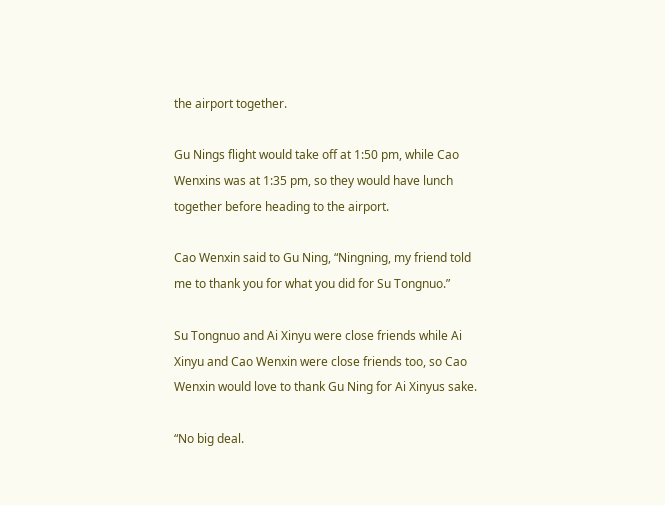the airport together.

Gu Nings flight would take off at 1:50 pm, while Cao Wenxins was at 1:35 pm, so they would have lunch together before heading to the airport.

Cao Wenxin said to Gu Ning, “Ningning, my friend told me to thank you for what you did for Su Tongnuo.”

Su Tongnuo and Ai Xinyu were close friends while Ai Xinyu and Cao Wenxin were close friends too, so Cao Wenxin would love to thank Gu Ning for Ai Xinyus sake.

“No big deal.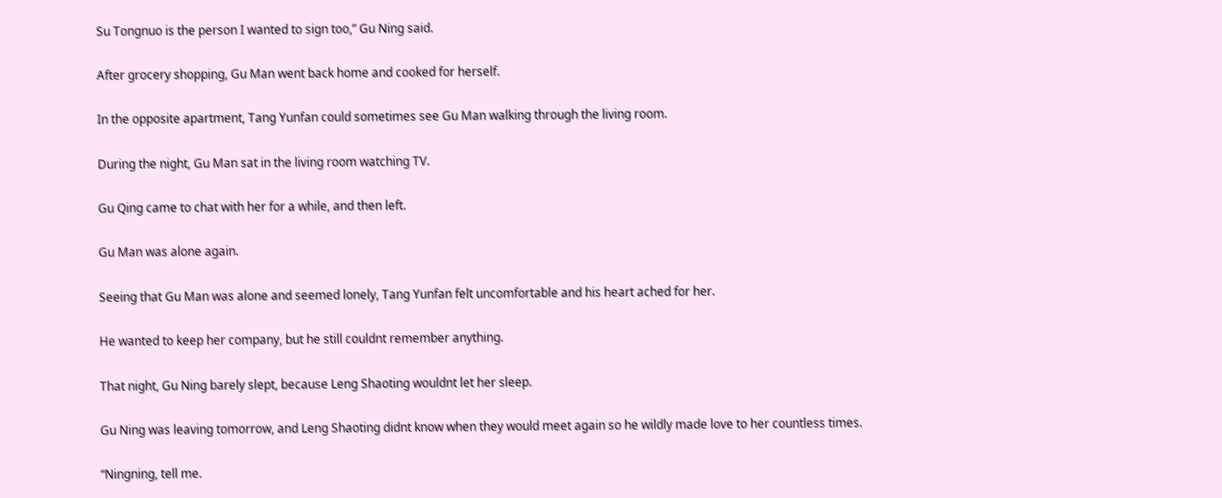Su Tongnuo is the person I wanted to sign too,” Gu Ning said.

After grocery shopping, Gu Man went back home and cooked for herself.

In the opposite apartment, Tang Yunfan could sometimes see Gu Man walking through the living room.

During the night, Gu Man sat in the living room watching TV.

Gu Qing came to chat with her for a while, and then left.

Gu Man was alone again.

Seeing that Gu Man was alone and seemed lonely, Tang Yunfan felt uncomfortable and his heart ached for her.

He wanted to keep her company, but he still couldnt remember anything.

That night, Gu Ning barely slept, because Leng Shaoting wouldnt let her sleep.

Gu Ning was leaving tomorrow, and Leng Shaoting didnt know when they would meet again so he wildly made love to her countless times.

“Ningning, tell me.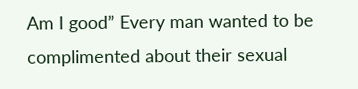Am I good” Every man wanted to be complimented about their sexual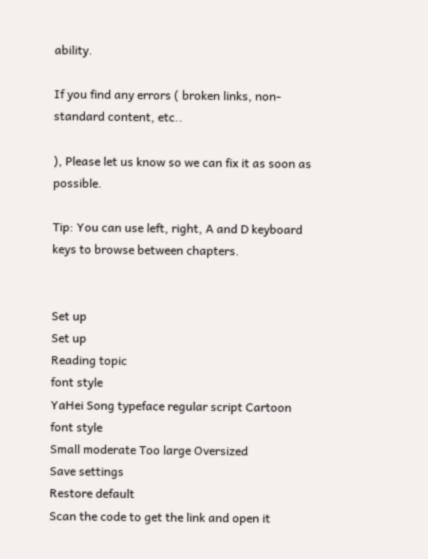ability.

If you find any errors ( broken links, non-standard content, etc..

), Please let us know so we can fix it as soon as possible.

Tip: You can use left, right, A and D keyboard keys to browse between chapters.


Set up
Set up
Reading topic
font style
YaHei Song typeface regular script Cartoon
font style
Small moderate Too large Oversized
Save settings
Restore default
Scan the code to get the link and open it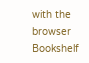with the browser
Bookshelf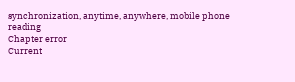synchronization, anytime, anywhere, mobile phone reading
Chapter error
Current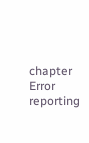chapter
Error reporting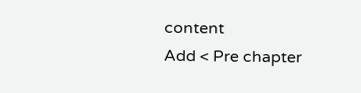content
Add < Pre chapter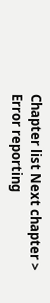Chapter list Next chapter > Error reporting